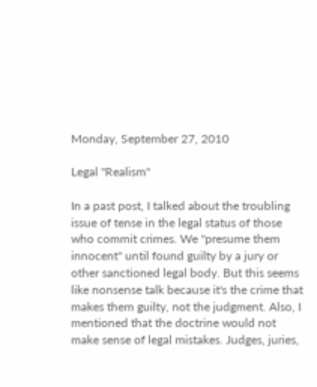Monday, September 27, 2010

Legal "Realism"

In a past post, I talked about the troubling issue of tense in the legal status of those who commit crimes. We "presume them innocent" until found guilty by a jury or other sanctioned legal body. But this seems like nonsense talk because it's the crime that makes them guilty, not the judgment. Also, I mentioned that the doctrine would not make sense of legal mistakes. Judges, juries,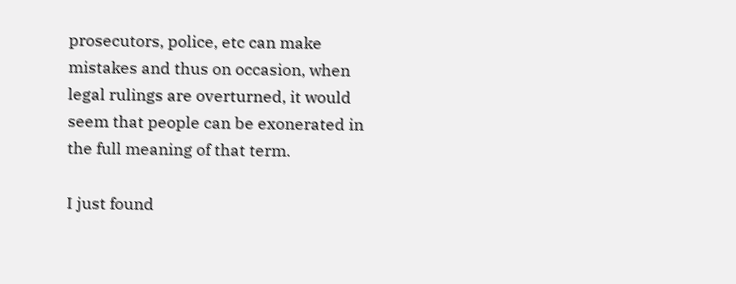prosecutors, police, etc can make mistakes and thus on occasion, when legal rulings are overturned, it would seem that people can be exonerated in the full meaning of that term.

I just found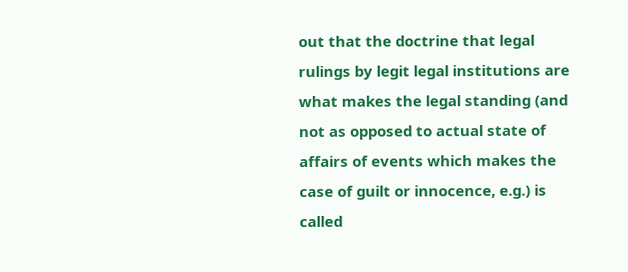out that the doctrine that legal rulings by legit legal institutions are what makes the legal standing (and not as opposed to actual state of affairs of events which makes the case of guilt or innocence, e.g.) is called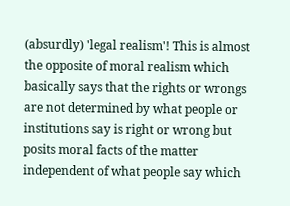(absurdly) 'legal realism'! This is almost the opposite of moral realism which basically says that the rights or wrongs are not determined by what people or institutions say is right or wrong but posits moral facts of the matter independent of what people say which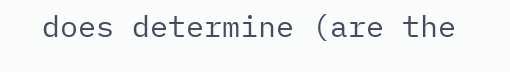does determine (are the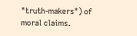"truth-makers") of moral claims.